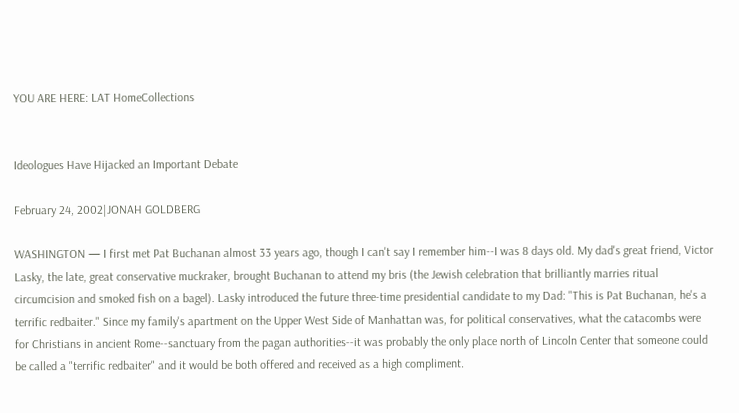YOU ARE HERE: LAT HomeCollections


Ideologues Have Hijacked an Important Debate

February 24, 2002|JONAH GOLDBERG

WASHINGTON — I first met Pat Buchanan almost 33 years ago, though I can't say I remember him--I was 8 days old. My dad's great friend, Victor Lasky, the late, great conservative muckraker, brought Buchanan to attend my bris (the Jewish celebration that brilliantly marries ritual circumcision and smoked fish on a bagel). Lasky introduced the future three-time presidential candidate to my Dad: "This is Pat Buchanan, he's a terrific redbaiter." Since my family's apartment on the Upper West Side of Manhattan was, for political conservatives, what the catacombs were for Christians in ancient Rome--sanctuary from the pagan authorities--it was probably the only place north of Lincoln Center that someone could be called a "terrific redbaiter" and it would be both offered and received as a high compliment.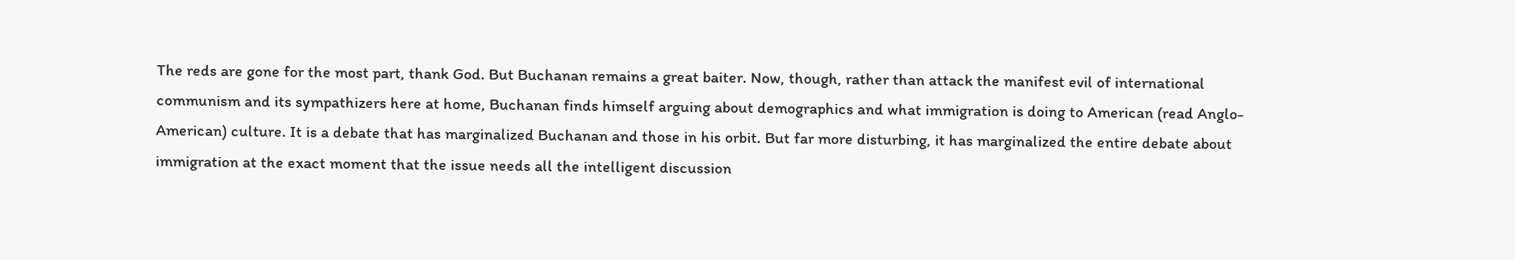The reds are gone for the most part, thank God. But Buchanan remains a great baiter. Now, though, rather than attack the manifest evil of international communism and its sympathizers here at home, Buchanan finds himself arguing about demographics and what immigration is doing to American (read Anglo-American) culture. It is a debate that has marginalized Buchanan and those in his orbit. But far more disturbing, it has marginalized the entire debate about immigration at the exact moment that the issue needs all the intelligent discussion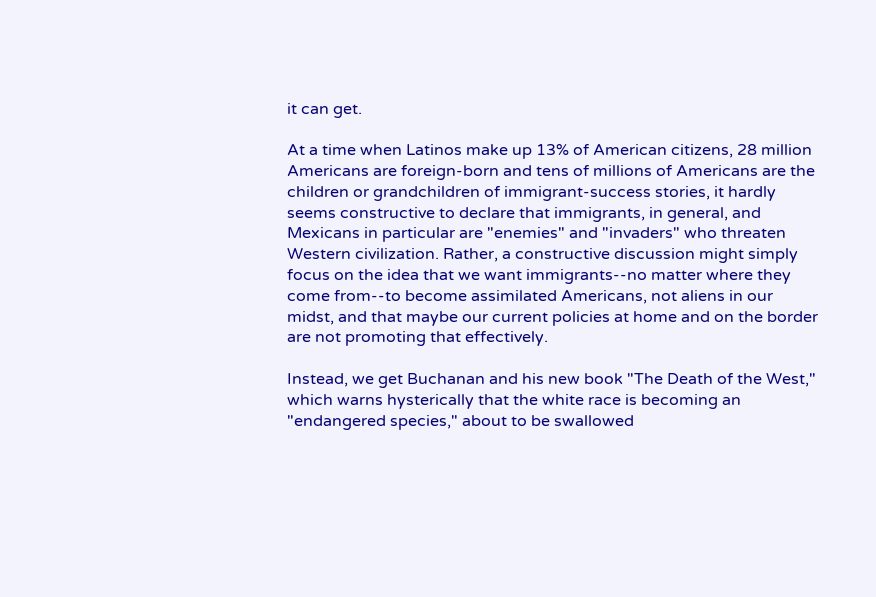it can get.

At a time when Latinos make up 13% of American citizens, 28 million Americans are foreign-born and tens of millions of Americans are the children or grandchildren of immigrant-success stories, it hardly seems constructive to declare that immigrants, in general, and Mexicans in particular are "enemies" and "invaders" who threaten Western civilization. Rather, a constructive discussion might simply focus on the idea that we want immigrants--no matter where they come from--to become assimilated Americans, not aliens in our midst, and that maybe our current policies at home and on the border are not promoting that effectively.

Instead, we get Buchanan and his new book "The Death of the West," which warns hysterically that the white race is becoming an "endangered species," about to be swallowed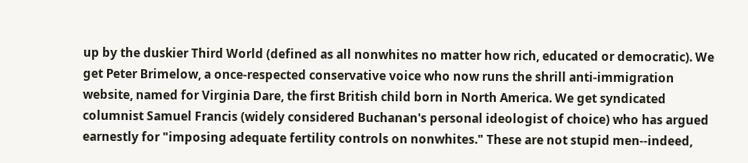up by the duskier Third World (defined as all nonwhites no matter how rich, educated or democratic). We get Peter Brimelow, a once-respected conservative voice who now runs the shrill anti-immigration website, named for Virginia Dare, the first British child born in North America. We get syndicated columnist Samuel Francis (widely considered Buchanan's personal ideologist of choice) who has argued earnestly for "imposing adequate fertility controls on nonwhites." These are not stupid men--indeed,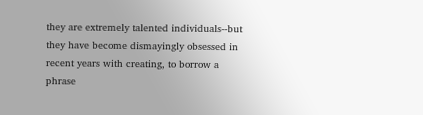they are extremely talented individuals--but they have become dismayingly obsessed in recent years with creating, to borrow a phrase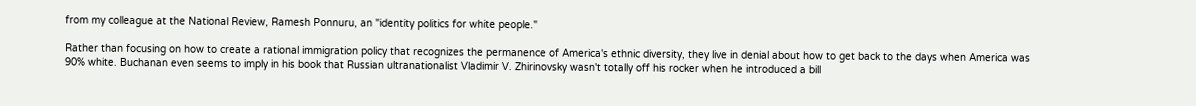from my colleague at the National Review, Ramesh Ponnuru, an "identity politics for white people."

Rather than focusing on how to create a rational immigration policy that recognizes the permanence of America's ethnic diversity, they live in denial about how to get back to the days when America was 90% white. Buchanan even seems to imply in his book that Russian ultranationalist Vladimir V. Zhirinovsky wasn't totally off his rocker when he introduced a bill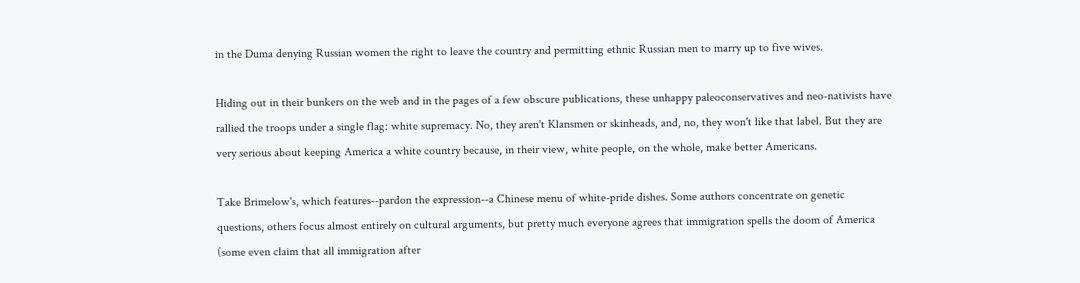in the Duma denying Russian women the right to leave the country and permitting ethnic Russian men to marry up to five wives.

Hiding out in their bunkers on the web and in the pages of a few obscure publications, these unhappy paleoconservatives and neo-nativists have rallied the troops under a single flag: white supremacy. No, they aren't Klansmen or skinheads, and, no, they won't like that label. But they are very serious about keeping America a white country because, in their view, white people, on the whole, make better Americans.

Take Brimelow's, which features--pardon the expression--a Chinese menu of white-pride dishes. Some authors concentrate on genetic questions, others focus almost entirely on cultural arguments, but pretty much everyone agrees that immigration spells the doom of America (some even claim that all immigration after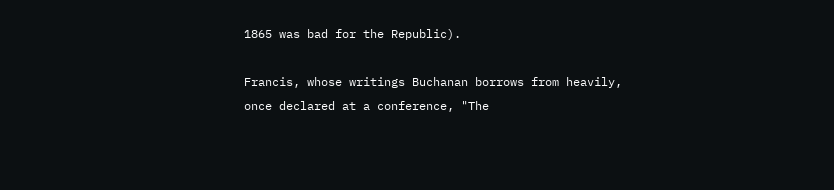1865 was bad for the Republic).

Francis, whose writings Buchanan borrows from heavily, once declared at a conference, "The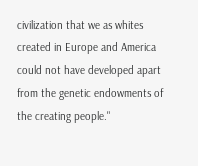civilization that we as whites created in Europe and America could not have developed apart from the genetic endowments of the creating people."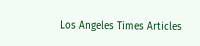Los Angeles Times Articles